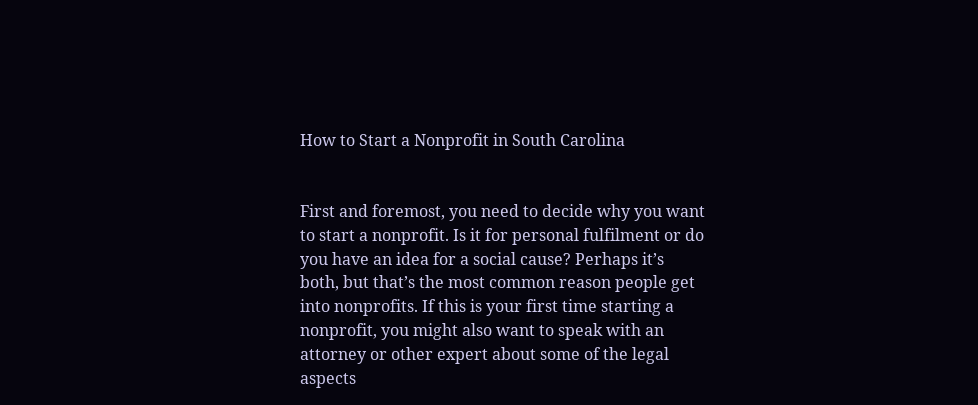How to Start a Nonprofit in South Carolina


First and foremost, you need to decide why you want to start a nonprofit. Is it for personal fulfilment or do you have an idea for a social cause? Perhaps it’s both, but that’s the most common reason people get into nonprofits. If this is your first time starting a nonprofit, you might also want to speak with an attorney or other expert about some of the legal aspects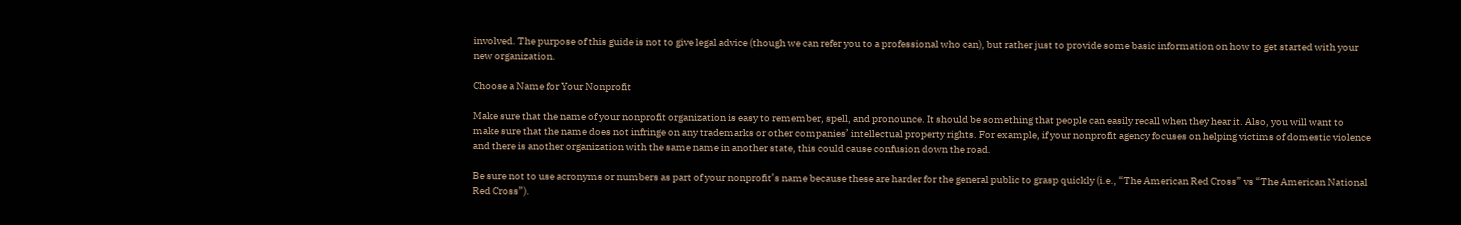involved. The purpose of this guide is not to give legal advice (though we can refer you to a professional who can), but rather just to provide some basic information on how to get started with your new organization.

Choose a Name for Your Nonprofit

Make sure that the name of your nonprofit organization is easy to remember, spell, and pronounce. It should be something that people can easily recall when they hear it. Also, you will want to make sure that the name does not infringe on any trademarks or other companies’ intellectual property rights. For example, if your nonprofit agency focuses on helping victims of domestic violence and there is another organization with the same name in another state, this could cause confusion down the road.

Be sure not to use acronyms or numbers as part of your nonprofit’s name because these are harder for the general public to grasp quickly (i.e., “The American Red Cross” vs “The American National Red Cross”).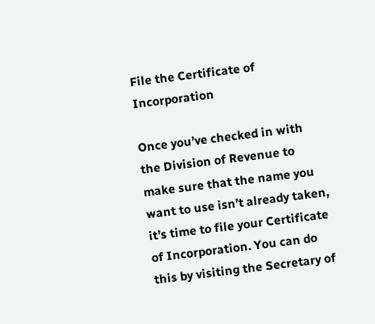File the Certificate of Incorporation

Once you’ve checked in with the Division of Revenue to make sure that the name you want to use isn’t already taken, it’s time to file your Certificate of Incorporation. You can do this by visiting the Secretary of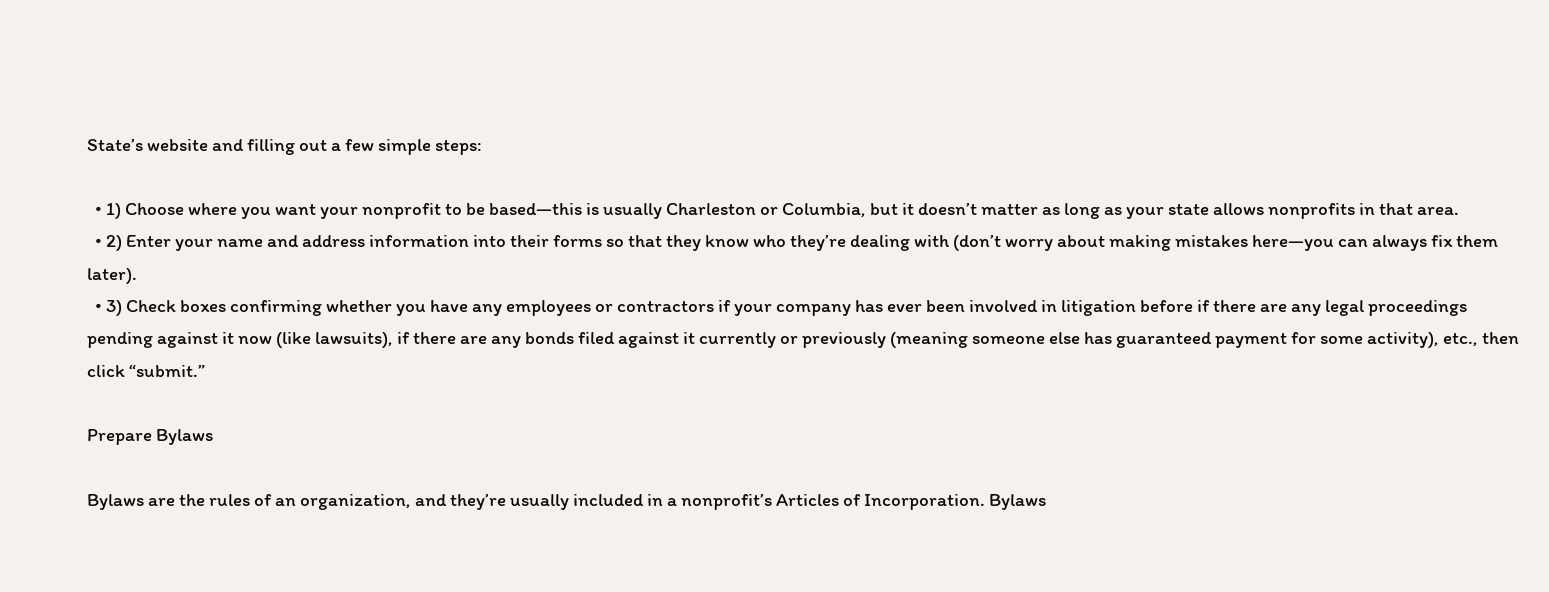State’s website and filling out a few simple steps:

  • 1) Choose where you want your nonprofit to be based—this is usually Charleston or Columbia, but it doesn’t matter as long as your state allows nonprofits in that area.
  • 2) Enter your name and address information into their forms so that they know who they’re dealing with (don’t worry about making mistakes here—you can always fix them later).
  • 3) Check boxes confirming whether you have any employees or contractors if your company has ever been involved in litigation before if there are any legal proceedings pending against it now (like lawsuits), if there are any bonds filed against it currently or previously (meaning someone else has guaranteed payment for some activity), etc., then click “submit.”

Prepare Bylaws

Bylaws are the rules of an organization, and they’re usually included in a nonprofit’s Articles of Incorporation. Bylaws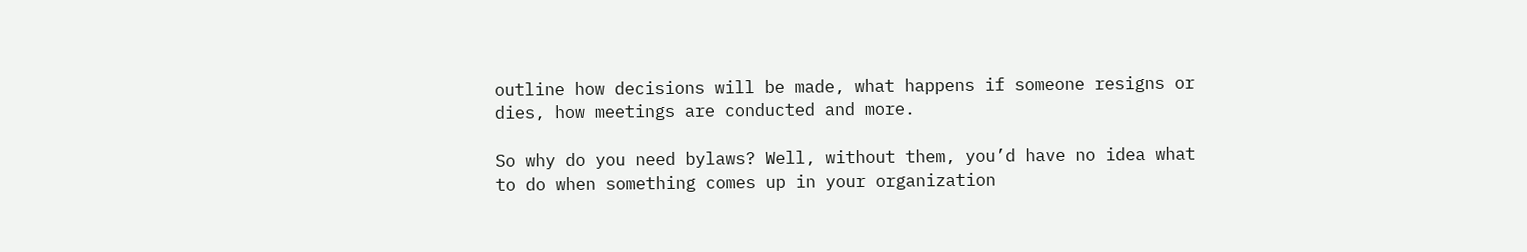outline how decisions will be made, what happens if someone resigns or dies, how meetings are conducted and more.

So why do you need bylaws? Well, without them, you’d have no idea what to do when something comes up in your organization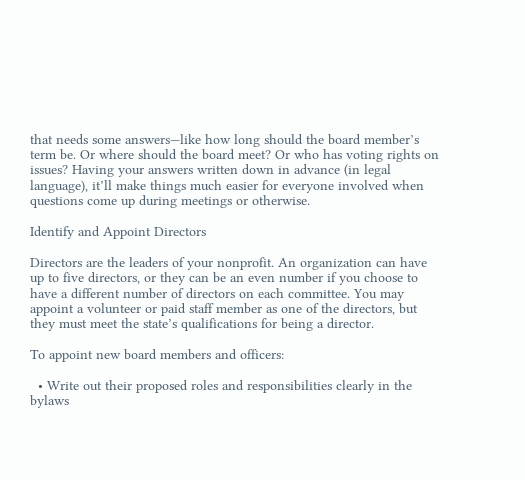that needs some answers—like how long should the board member’s term be. Or where should the board meet? Or who has voting rights on issues? Having your answers written down in advance (in legal language), it’ll make things much easier for everyone involved when questions come up during meetings or otherwise.

Identify and Appoint Directors

Directors are the leaders of your nonprofit. An organization can have up to five directors, or they can be an even number if you choose to have a different number of directors on each committee. You may appoint a volunteer or paid staff member as one of the directors, but they must meet the state’s qualifications for being a director.

To appoint new board members and officers:

  • Write out their proposed roles and responsibilities clearly in the bylaws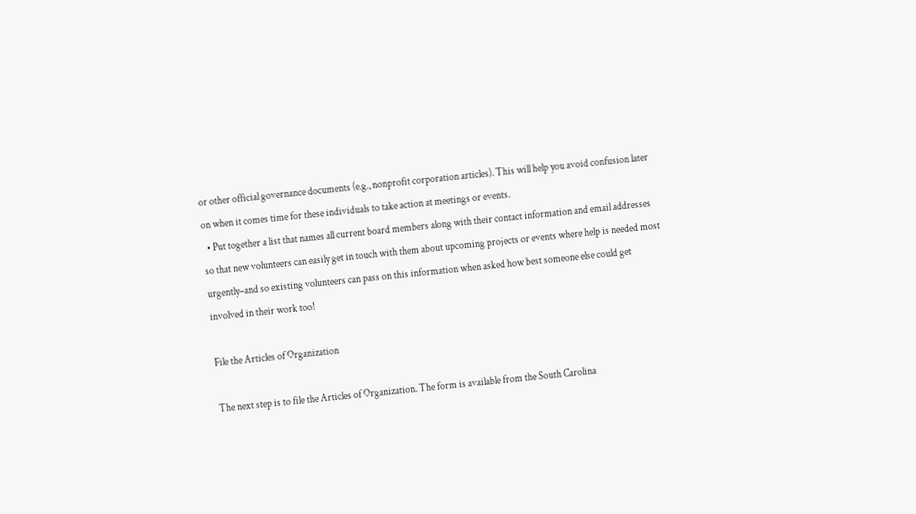or other official governance documents (e.g., nonprofit corporation articles). This will help you avoid confusion later on when it comes time for these individuals to take action at meetings or events.
  • Put together a list that names all current board members along with their contact information and email addresses so that new volunteers can easily get in touch with them about upcoming projects or events where help is needed most urgently–and so existing volunteers can pass on this information when asked how best someone else could get involved in their work too!

File the Articles of Organization

The next step is to file the Articles of Organization. The form is available from the South Carolina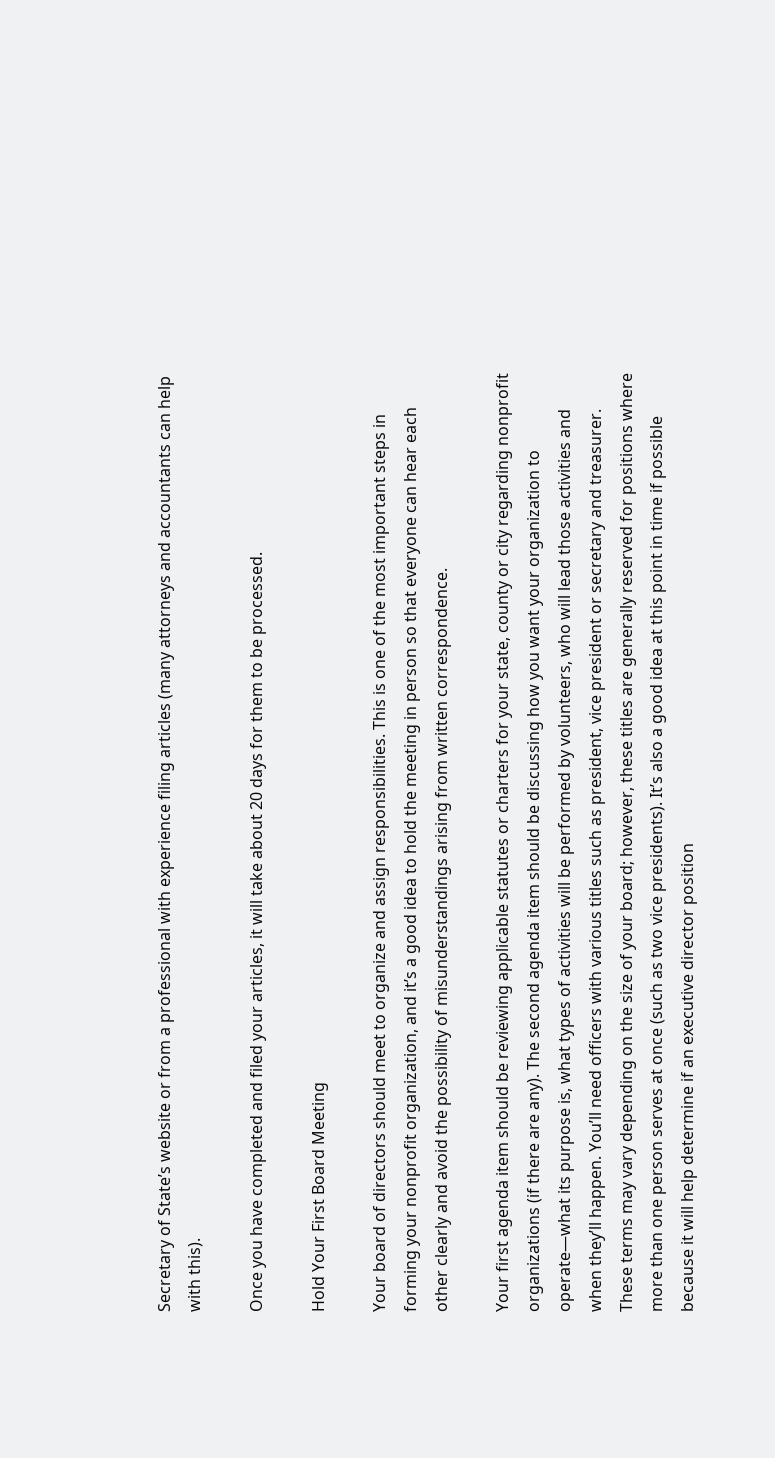Secretary of State’s website or from a professional with experience filing articles (many attorneys and accountants can help with this).

Once you have completed and filed your articles, it will take about 20 days for them to be processed.

Hold Your First Board Meeting

Your board of directors should meet to organize and assign responsibilities. This is one of the most important steps in forming your nonprofit organization, and it’s a good idea to hold the meeting in person so that everyone can hear each other clearly and avoid the possibility of misunderstandings arising from written correspondence.

Your first agenda item should be reviewing applicable statutes or charters for your state, county or city regarding nonprofit organizations (if there are any). The second agenda item should be discussing how you want your organization to operate—what its purpose is, what types of activities will be performed by volunteers, who will lead those activities and when they’ll happen. You’ll need officers with various titles such as president, vice president or secretary and treasurer. These terms may vary depending on the size of your board; however, these titles are generally reserved for positions where more than one person serves at once (such as two vice presidents). It’s also a good idea at this point in time if possible because it will help determine if an executive director position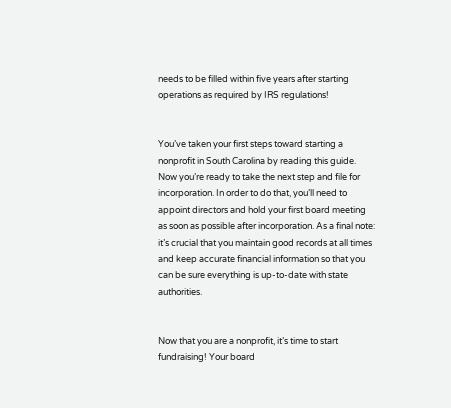needs to be filled within five years after starting operations as required by IRS regulations!


You’ve taken your first steps toward starting a nonprofit in South Carolina by reading this guide. Now you’re ready to take the next step and file for incorporation. In order to do that, you’ll need to appoint directors and hold your first board meeting as soon as possible after incorporation. As a final note: it’s crucial that you maintain good records at all times and keep accurate financial information so that you can be sure everything is up-to-date with state authorities.


Now that you are a nonprofit, it’s time to start fundraising! Your board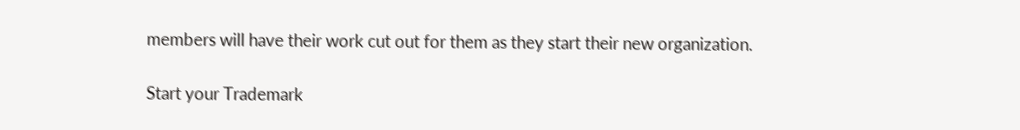members will have their work cut out for them as they start their new organization.

Start your Trademark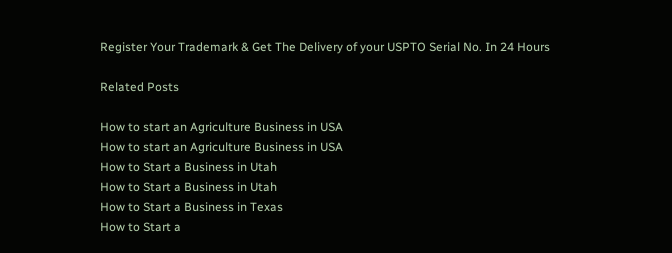Register Your Trademark & Get The Delivery of your USPTO Serial No. In 24 Hours

Related Posts

How to start an Agriculture Business in USA
How to start an Agriculture Business in USA
How to Start a Business in Utah
How to Start a Business in Utah
How to Start a Business in Texas
How to Start a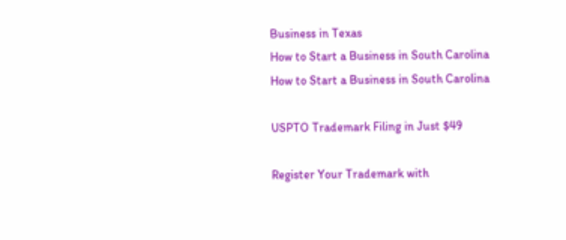Business in Texas
How to Start a Business in South Carolina
How to Start a Business in South Carolina

USPTO Trademark Filing in Just $49

Register Your Trademark with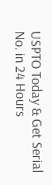USPTO Today & Get Serial No. in 24 Hours